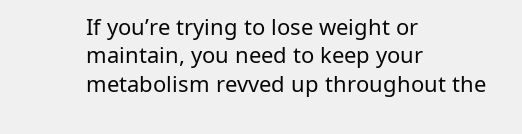If you’re trying to lose weight or maintain, you need to keep your metabolism revved up throughout the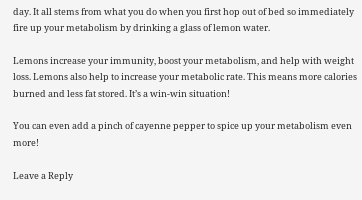day. It all stems from what you do when you first hop out of bed so immediately fire up your metabolism by drinking a glass of lemon water.

Lemons increase your immunity, boost your metabolism, and help with weight loss. Lemons also help to increase your metabolic rate. This means more calories burned and less fat stored. It’s a win-win situation!

You can even add a pinch of cayenne pepper to spice up your metabolism even more!

Leave a Reply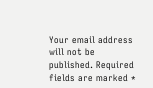Your email address will not be published. Required fields are marked *